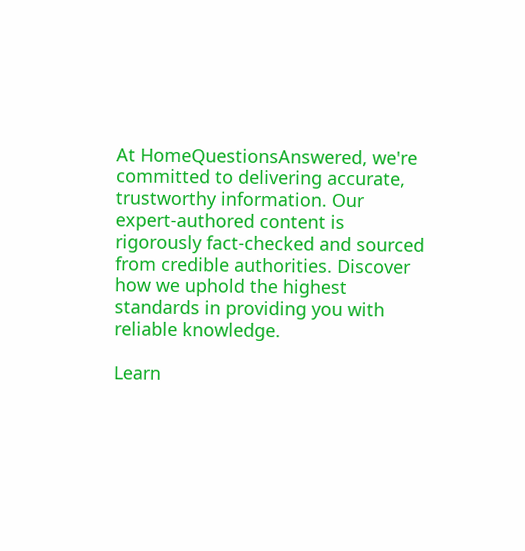At HomeQuestionsAnswered, we're committed to delivering accurate, trustworthy information. Our expert-authored content is rigorously fact-checked and sourced from credible authorities. Discover how we uphold the highest standards in providing you with reliable knowledge.

Learn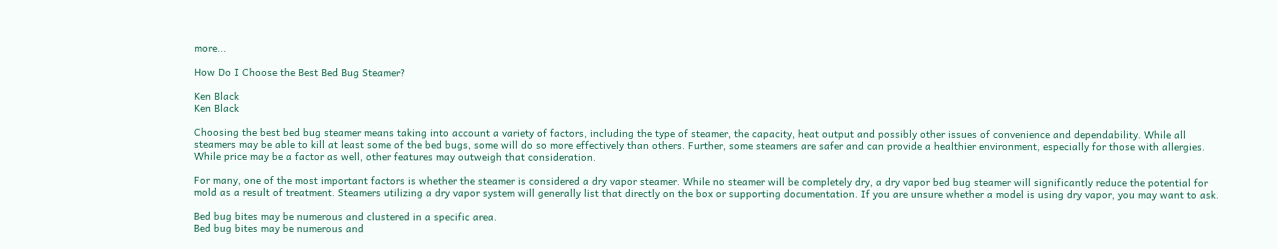more...

How Do I Choose the Best Bed Bug Steamer?

Ken Black
Ken Black

Choosing the best bed bug steamer means taking into account a variety of factors, including the type of steamer, the capacity, heat output and possibly other issues of convenience and dependability. While all steamers may be able to kill at least some of the bed bugs, some will do so more effectively than others. Further, some steamers are safer and can provide a healthier environment, especially for those with allergies. While price may be a factor as well, other features may outweigh that consideration.

For many, one of the most important factors is whether the steamer is considered a dry vapor steamer. While no steamer will be completely dry, a dry vapor bed bug steamer will significantly reduce the potential for mold as a result of treatment. Steamers utilizing a dry vapor system will generally list that directly on the box or supporting documentation. If you are unsure whether a model is using dry vapor, you may want to ask.

Bed bug bites may be numerous and clustered in a specific area.
Bed bug bites may be numerous and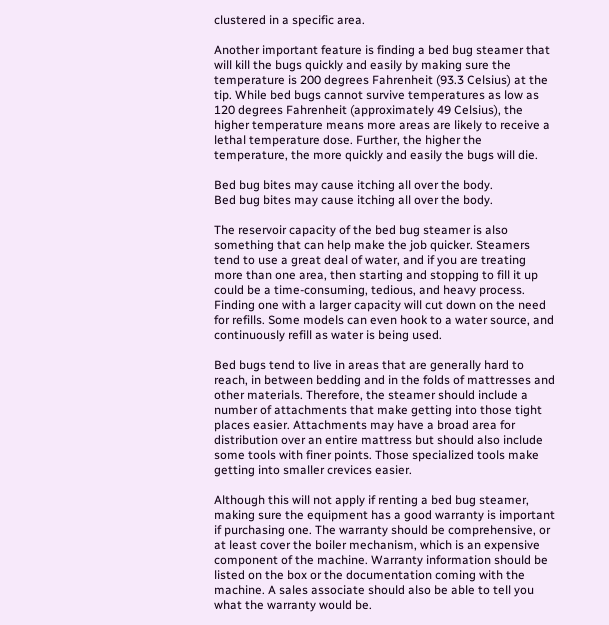clustered in a specific area.

Another important feature is finding a bed bug steamer that will kill the bugs quickly and easily by making sure the temperature is 200 degrees Fahrenheit (93.3 Celsius) at the tip. While bed bugs cannot survive temperatures as low as 120 degrees Fahrenheit (approximately 49 Celsius), the higher temperature means more areas are likely to receive a lethal temperature dose. Further, the higher the temperature, the more quickly and easily the bugs will die.

Bed bug bites may cause itching all over the body.
Bed bug bites may cause itching all over the body.

The reservoir capacity of the bed bug steamer is also something that can help make the job quicker. Steamers tend to use a great deal of water, and if you are treating more than one area, then starting and stopping to fill it up could be a time-consuming, tedious, and heavy process. Finding one with a larger capacity will cut down on the need for refills. Some models can even hook to a water source, and continuously refill as water is being used.

Bed bugs tend to live in areas that are generally hard to reach, in between bedding and in the folds of mattresses and other materials. Therefore, the steamer should include a number of attachments that make getting into those tight places easier. Attachments may have a broad area for distribution over an entire mattress but should also include some tools with finer points. Those specialized tools make getting into smaller crevices easier.

Although this will not apply if renting a bed bug steamer, making sure the equipment has a good warranty is important if purchasing one. The warranty should be comprehensive, or at least cover the boiler mechanism, which is an expensive component of the machine. Warranty information should be listed on the box or the documentation coming with the machine. A sales associate should also be able to tell you what the warranty would be.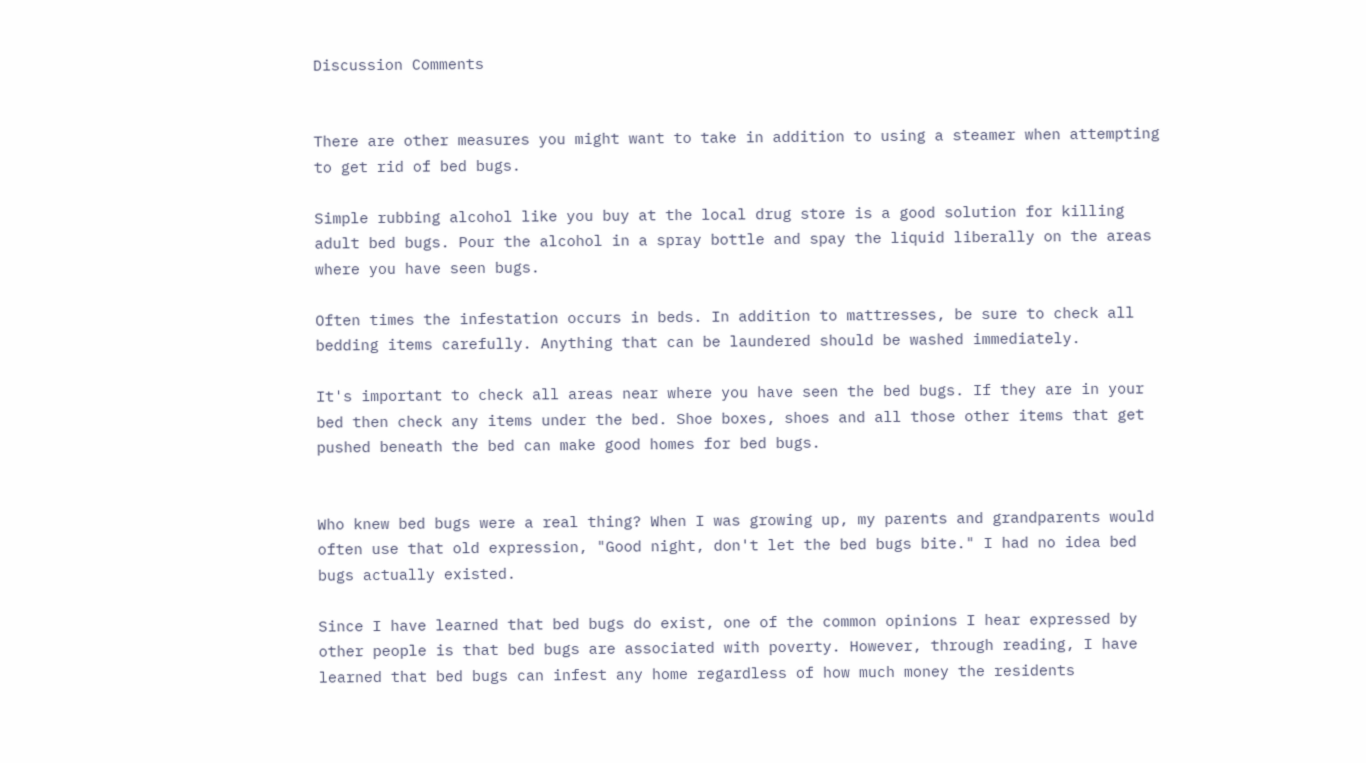Discussion Comments


There are other measures you might want to take in addition to using a steamer when attempting to get rid of bed bugs.

Simple rubbing alcohol like you buy at the local drug store is a good solution for killing adult bed bugs. Pour the alcohol in a spray bottle and spay the liquid liberally on the areas where you have seen bugs.

Often times the infestation occurs in beds. In addition to mattresses, be sure to check all bedding items carefully. Anything that can be laundered should be washed immediately.

It's important to check all areas near where you have seen the bed bugs. If they are in your bed then check any items under the bed. Shoe boxes, shoes and all those other items that get pushed beneath the bed can make good homes for bed bugs.


Who knew bed bugs were a real thing? When I was growing up, my parents and grandparents would often use that old expression, "Good night, don't let the bed bugs bite." I had no idea bed bugs actually existed.

Since I have learned that bed bugs do exist, one of the common opinions I hear expressed by other people is that bed bugs are associated with poverty. However, through reading, I have learned that bed bugs can infest any home regardless of how much money the residents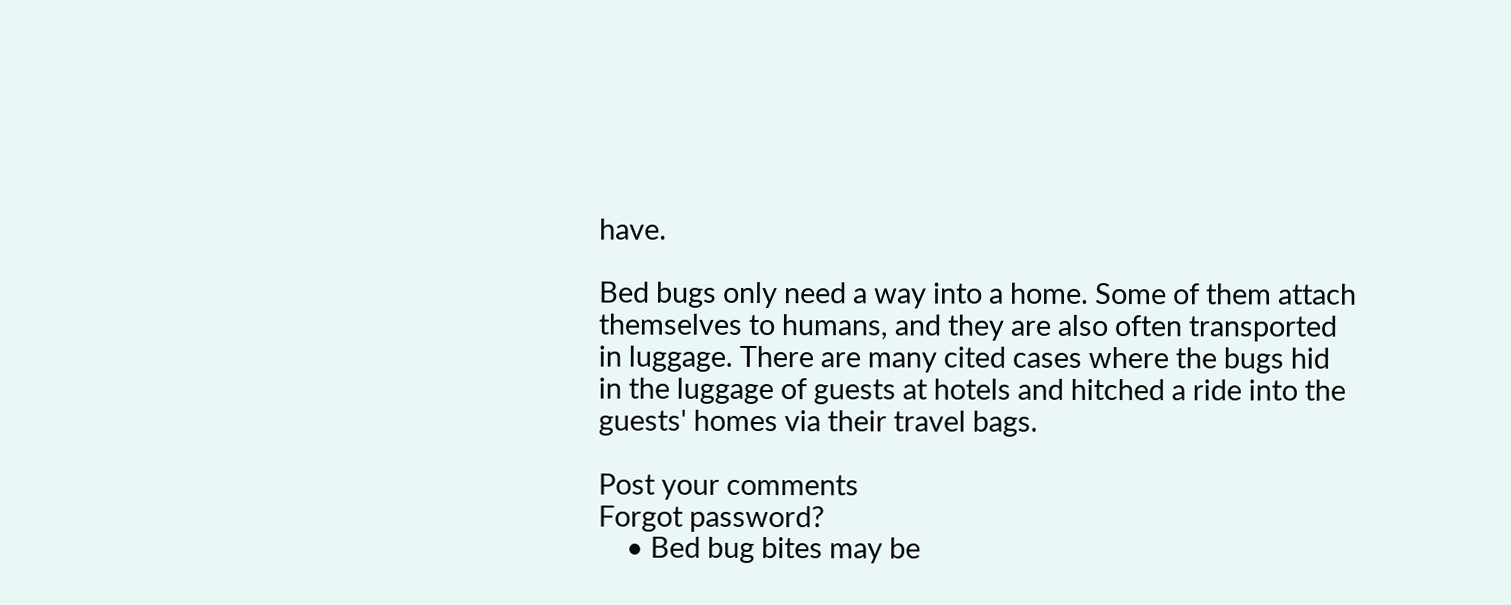have.

Bed bugs only need a way into a home. Some of them attach themselves to humans, and they are also often transported in luggage. There are many cited cases where the bugs hid in the luggage of guests at hotels and hitched a ride into the guests' homes via their travel bags.

Post your comments
Forgot password?
    • Bed bug bites may be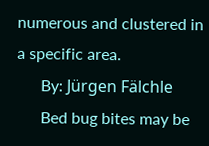numerous and clustered in a specific area.
      By: Jürgen Fälchle
      Bed bug bites may be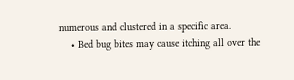numerous and clustered in a specific area.
    • Bed bug bites may cause itching all over the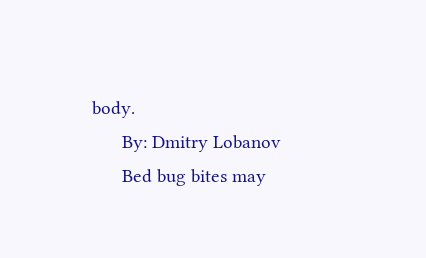body.
      By: Dmitry Lobanov
      Bed bug bites may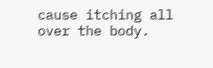cause itching all over the body.